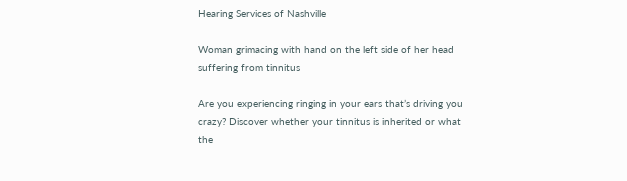Hearing Services of Nashville

Woman grimacing with hand on the left side of her head suffering from tinnitus

Are you experiencing ringing in your ears that’s driving you crazy? Discover whether your tinnitus is inherited or what the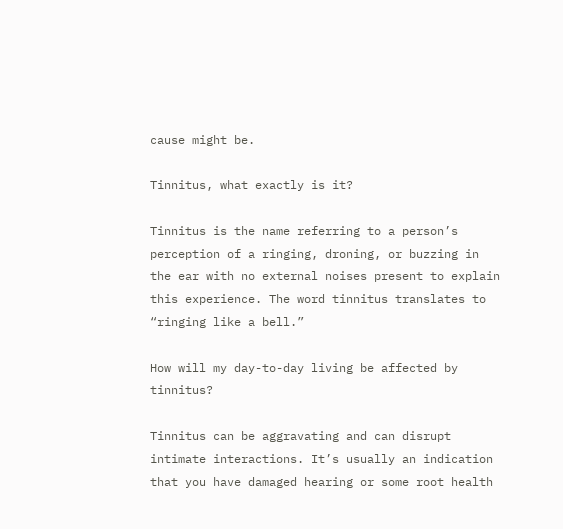cause might be.

Tinnitus, what exactly is it?

Tinnitus is the name referring to a person’s perception of a ringing, droning, or buzzing in the ear with no external noises present to explain this experience. The word tinnitus translates to “ringing like a bell.”

How will my day-to-day living be affected by tinnitus?

Tinnitus can be aggravating and can disrupt intimate interactions. It’s usually an indication that you have damaged hearing or some root health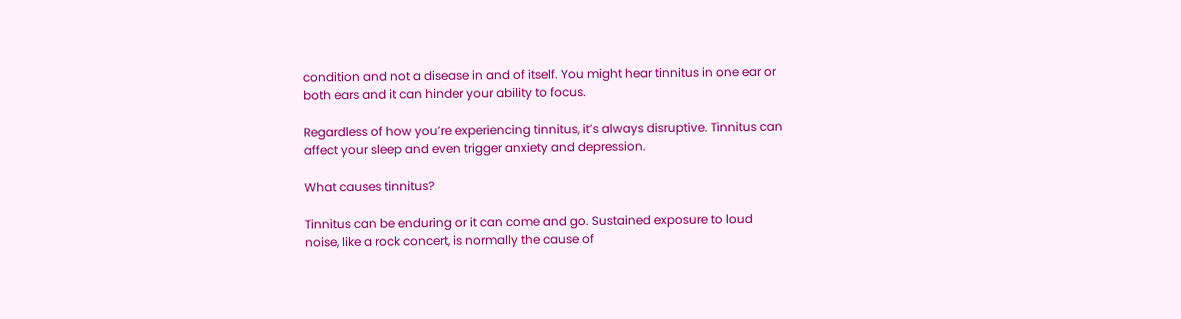condition and not a disease in and of itself. You might hear tinnitus in one ear or both ears and it can hinder your ability to focus.

Regardless of how you’re experiencing tinnitus, it’s always disruptive. Tinnitus can affect your sleep and even trigger anxiety and depression.

What causes tinnitus?

Tinnitus can be enduring or it can come and go. Sustained exposure to loud noise, like a rock concert, is normally the cause of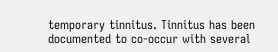temporary tinnitus. Tinnitus has been documented to co-occur with several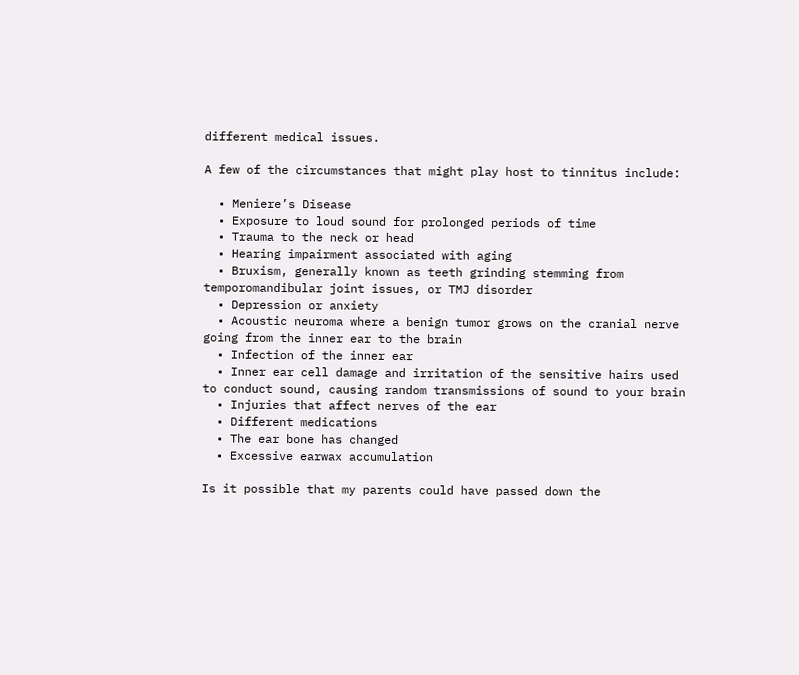different medical issues.

A few of the circumstances that might play host to tinnitus include:

  • Meniere’s Disease
  • Exposure to loud sound for prolonged periods of time
  • Trauma to the neck or head
  • Hearing impairment associated with aging
  • Bruxism, generally known as teeth grinding stemming from temporomandibular joint issues, or TMJ disorder
  • Depression or anxiety
  • Acoustic neuroma where a benign tumor grows on the cranial nerve going from the inner ear to the brain
  • Infection of the inner ear
  • Inner ear cell damage and irritation of the sensitive hairs used to conduct sound, causing random transmissions of sound to your brain
  • Injuries that affect nerves of the ear
  • Different medications
  • The ear bone has changed
  • Excessive earwax accumulation

Is it possible that my parents could have passed down the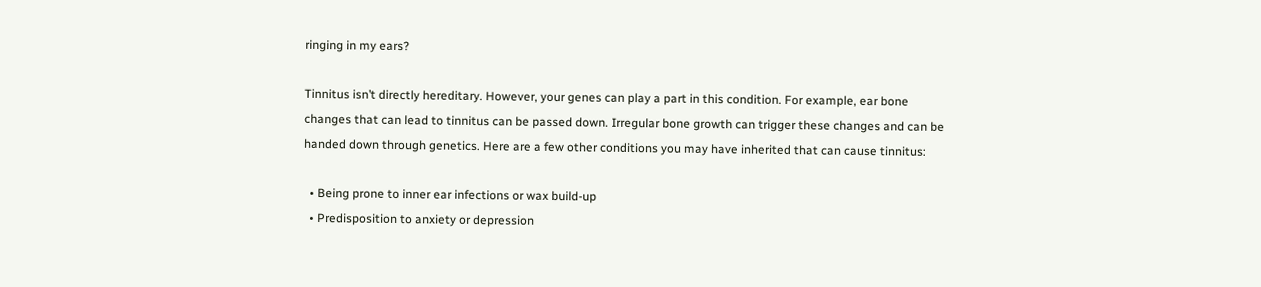ringing in my ears?

Tinnitus isn’t directly hereditary. However, your genes can play a part in this condition. For example, ear bone changes that can lead to tinnitus can be passed down. Irregular bone growth can trigger these changes and can be handed down through genetics. Here are a few other conditions you may have inherited that can cause tinnitus:

  • Being prone to inner ear infections or wax build-up
  • Predisposition to anxiety or depression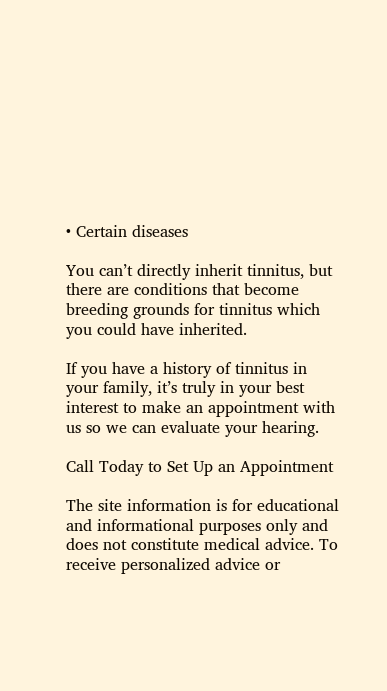• Certain diseases

You can’t directly inherit tinnitus, but there are conditions that become breeding grounds for tinnitus which you could have inherited.

If you have a history of tinnitus in your family, it’s truly in your best interest to make an appointment with us so we can evaluate your hearing.

Call Today to Set Up an Appointment

The site information is for educational and informational purposes only and does not constitute medical advice. To receive personalized advice or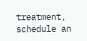treatment, schedule an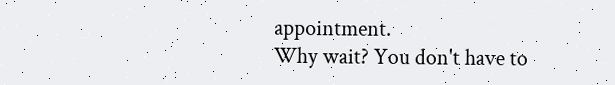appointment.
Why wait? You don't have to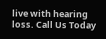live with hearing loss. Call Us Today